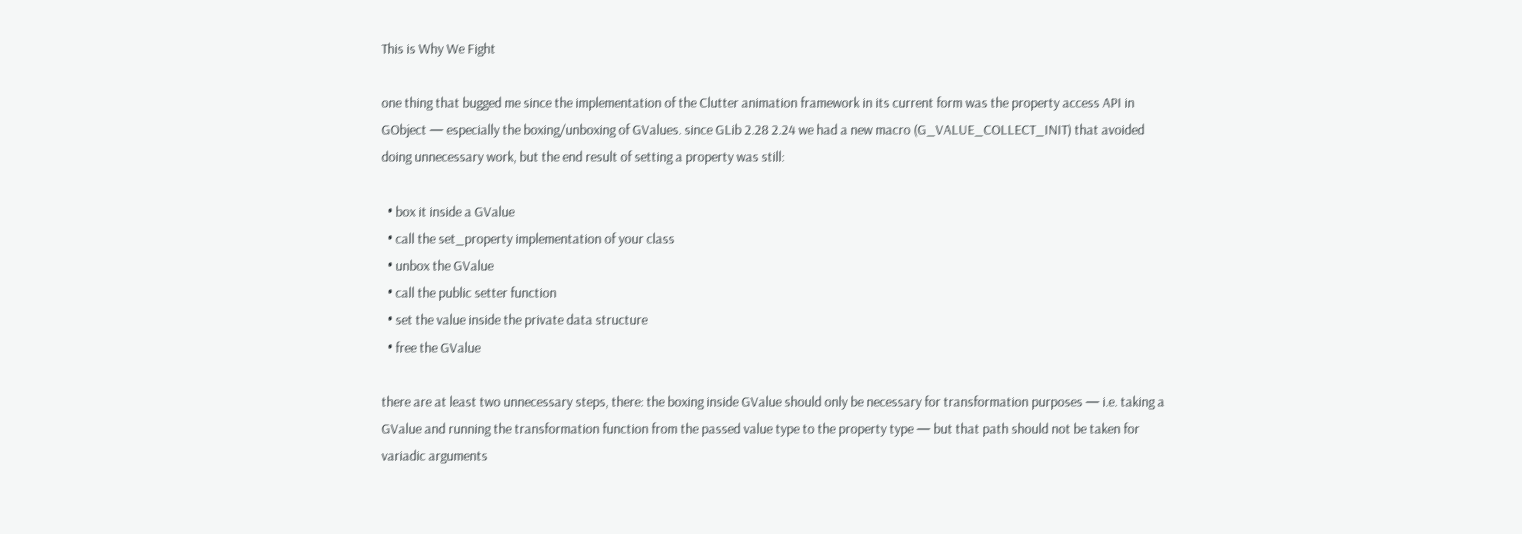This is Why We Fight

one thing that bugged me since the implementation of the Clutter animation framework in its current form was the property access API in GObject — especially the boxing/unboxing of GValues. since GLib 2.28 2.24 we had a new macro (G_VALUE_COLLECT_INIT) that avoided doing unnecessary work, but the end result of setting a property was still:

  • box it inside a GValue
  • call the set_property implementation of your class
  • unbox the GValue
  • call the public setter function
  • set the value inside the private data structure
  • free the GValue

there are at least two unnecessary steps, there: the boxing inside GValue should only be necessary for transformation purposes — i.e. taking a GValue and running the transformation function from the passed value type to the property type — but that path should not be taken for variadic arguments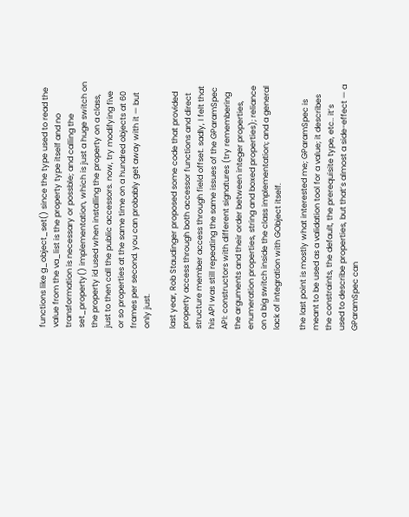functions like g_object_set() since the type used to read the value from the va_list is the property type itself and no transformation is necessary or possble; and calling the set_property() implementation, which is just a huge switch on the property id used when installing the property on a class, just to then call the public accessors. now, try modifying five or so properties at the same time on a hundred objects at 60 frames per second. you can probably get away with it — but only just.

last year, Rob Staudinger proposed some code that provided property access through both accessor functions and direct structure member access through field offset. sadly, I felt that his API was still repeating the same issues of the GParamSpec API: constructors with different signatures (try remembering the arguments and their order between integer properties, enumeration properties, string and boxed properties); reliance on a big switch inside the class implementation; and a general lack of integration with GObject itself.

the last point is mostly what interested me; GParamSpec is meant to be used as a validation tool for a value; it describes the constraints, the default, the prerequisite type, etc.. it’s used to describe properties, but that’s almost a side-effect — a GParamSpec can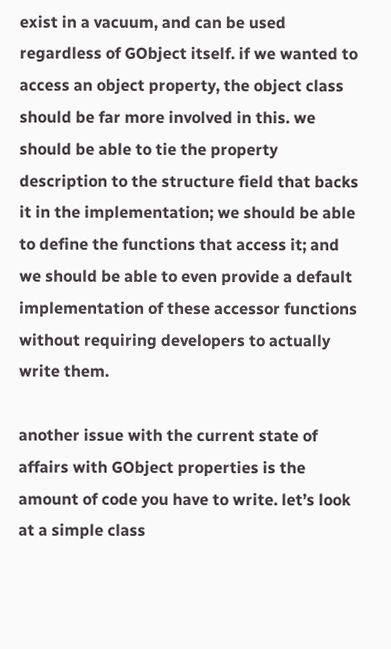exist in a vacuum, and can be used regardless of GObject itself. if we wanted to access an object property, the object class should be far more involved in this. we should be able to tie the property description to the structure field that backs it in the implementation; we should be able to define the functions that access it; and we should be able to even provide a default implementation of these accessor functions without requiring developers to actually write them.

another issue with the current state of affairs with GObject properties is the amount of code you have to write. let’s look at a simple class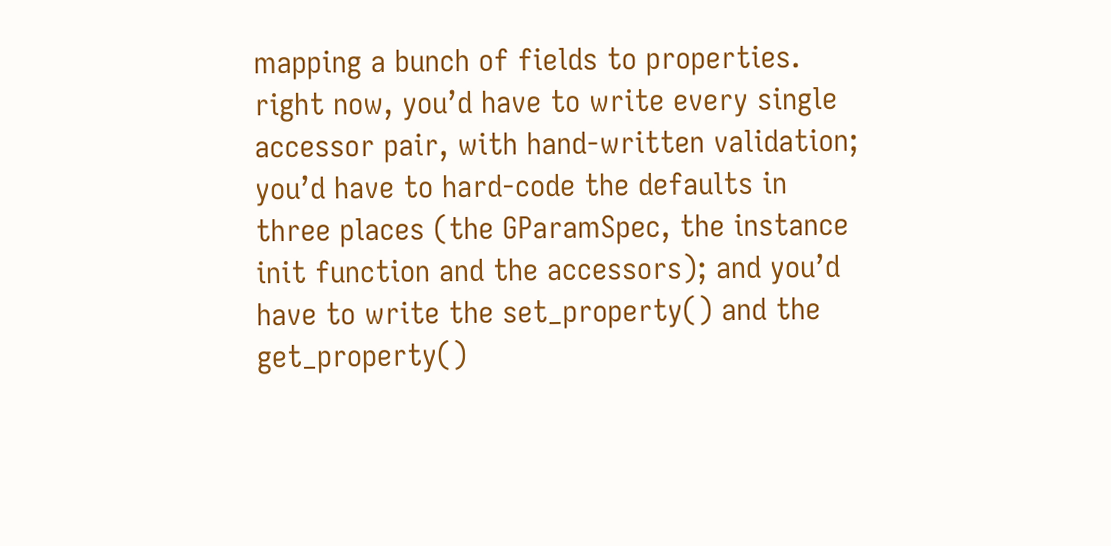mapping a bunch of fields to properties. right now, you’d have to write every single accessor pair, with hand-written validation; you’d have to hard-code the defaults in three places (the GParamSpec, the instance init function and the accessors); and you’d have to write the set_property() and the get_property()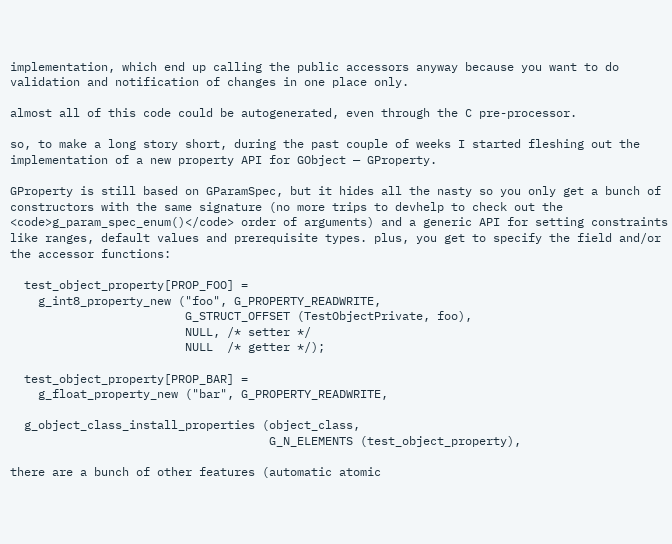implementation, which end up calling the public accessors anyway because you want to do validation and notification of changes in one place only.

almost all of this code could be autogenerated, even through the C pre-processor.

so, to make a long story short, during the past couple of weeks I started fleshing out the implementation of a new property API for GObject — GProperty.

GProperty is still based on GParamSpec, but it hides all the nasty so you only get a bunch of constructors with the same signature (no more trips to devhelp to check out the <code>g_param_spec_enum()</code> order of arguments) and a generic API for setting constraints like ranges, default values and prerequisite types. plus, you get to specify the field and/or the accessor functions:

  test_object_property[PROP_FOO] =
    g_int8_property_new ("foo", G_PROPERTY_READWRITE,
                         G_STRUCT_OFFSET (TestObjectPrivate, foo),
                         NULL, /* setter */
                         NULL  /* getter */);

  test_object_property[PROP_BAR] =
    g_float_property_new ("bar", G_PROPERTY_READWRITE,

  g_object_class_install_properties (object_class,
                                     G_N_ELEMENTS (test_object_property),

there are a bunch of other features (automatic atomic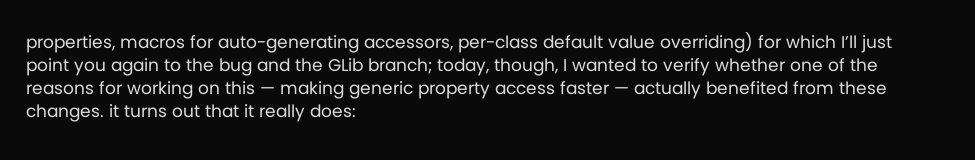properties, macros for auto-generating accessors, per-class default value overriding) for which I’ll just point you again to the bug and the GLib branch; today, though, I wanted to verify whether one of the reasons for working on this — making generic property access faster — actually benefited from these changes. it turns out that it really does: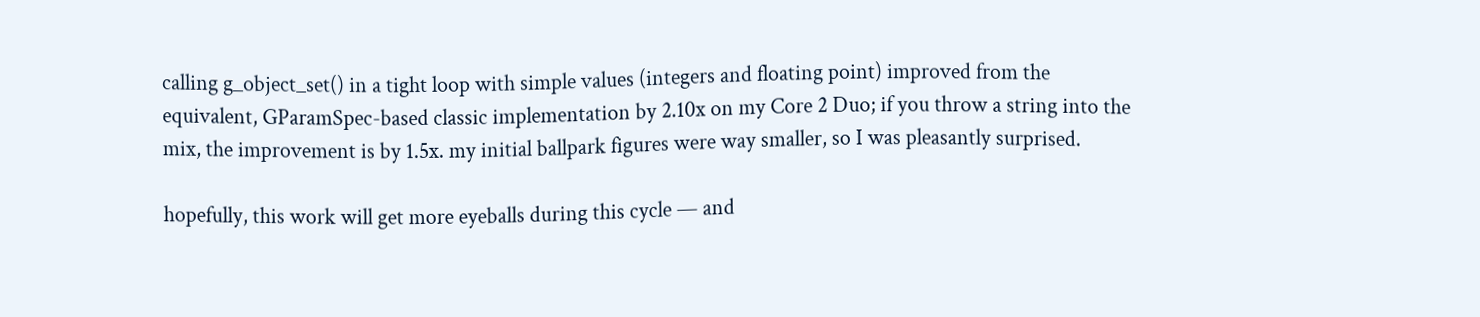calling g_object_set() in a tight loop with simple values (integers and floating point) improved from the equivalent, GParamSpec-based classic implementation by 2.10x on my Core 2 Duo; if you throw a string into the mix, the improvement is by 1.5x. my initial ballpark figures were way smaller, so I was pleasantly surprised.

hopefully, this work will get more eyeballs during this cycle — and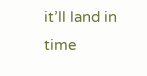it’ll land in time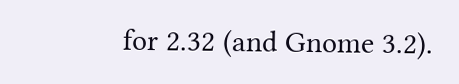for 2.32 (and Gnome 3.2).